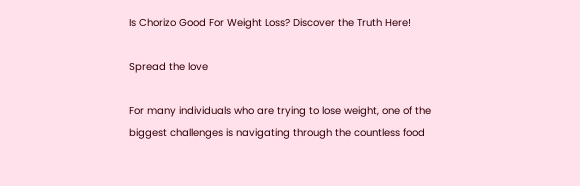Is Chorizo Good For Weight Loss? Discover the Truth Here!

Spread the love

For many individuals who are trying to lose weight, one of the biggest challenges is navigating through the countless food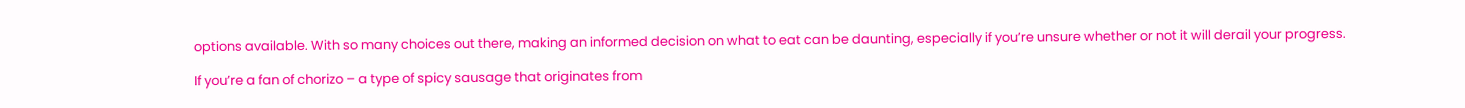options available. With so many choices out there, making an informed decision on what to eat can be daunting, especially if you’re unsure whether or not it will derail your progress.

If you’re a fan of chorizo – a type of spicy sausage that originates from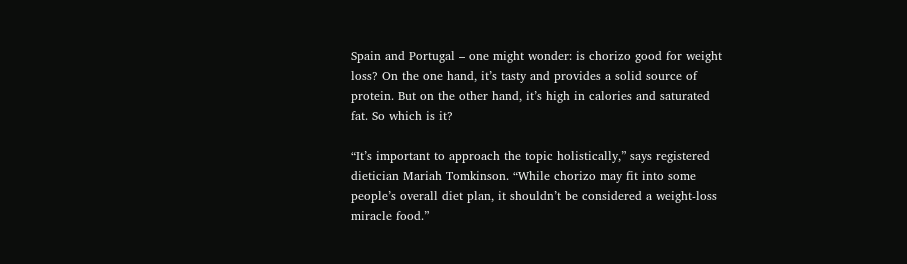Spain and Portugal – one might wonder: is chorizo good for weight loss? On the one hand, it’s tasty and provides a solid source of protein. But on the other hand, it’s high in calories and saturated fat. So which is it?

“It’s important to approach the topic holistically,” says registered dietician Mariah Tomkinson. “While chorizo may fit into some people’s overall diet plan, it shouldn’t be considered a weight-loss miracle food.”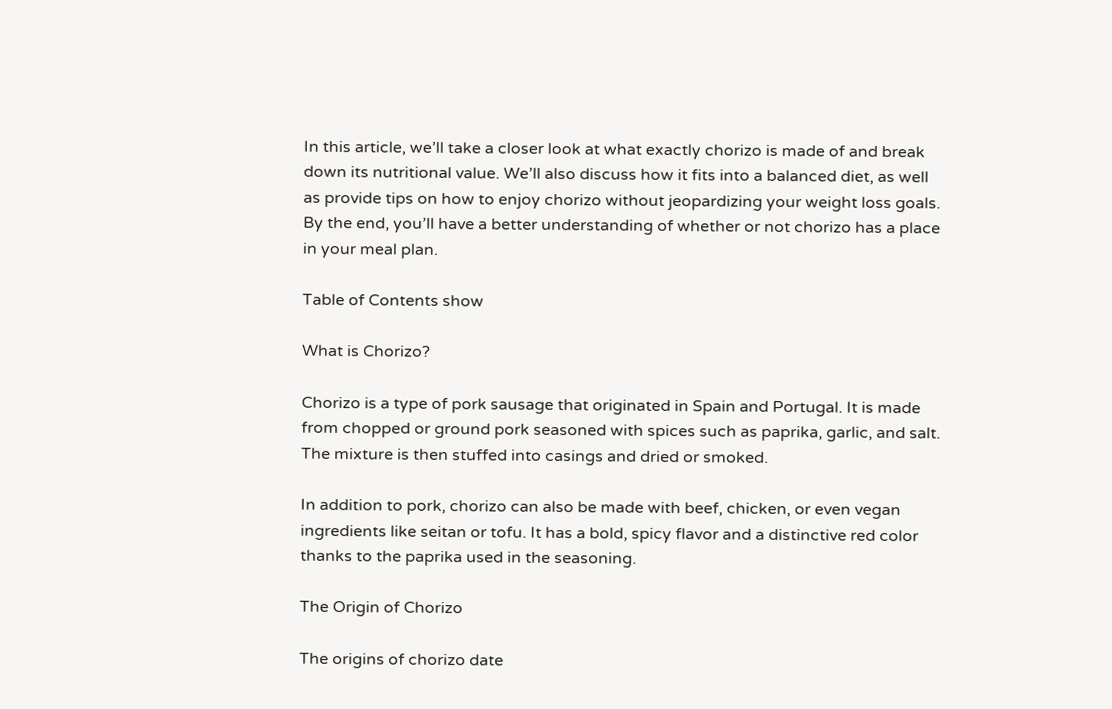In this article, we’ll take a closer look at what exactly chorizo is made of and break down its nutritional value. We’ll also discuss how it fits into a balanced diet, as well as provide tips on how to enjoy chorizo without jeopardizing your weight loss goals. By the end, you’ll have a better understanding of whether or not chorizo has a place in your meal plan.

Table of Contents show

What is Chorizo?

Chorizo is a type of pork sausage that originated in Spain and Portugal. It is made from chopped or ground pork seasoned with spices such as paprika, garlic, and salt. The mixture is then stuffed into casings and dried or smoked.

In addition to pork, chorizo can also be made with beef, chicken, or even vegan ingredients like seitan or tofu. It has a bold, spicy flavor and a distinctive red color thanks to the paprika used in the seasoning.

The Origin of Chorizo

The origins of chorizo date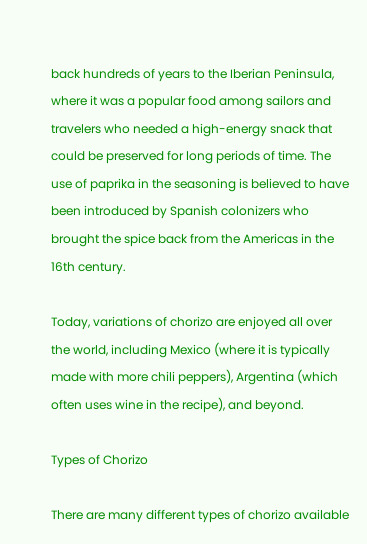back hundreds of years to the Iberian Peninsula, where it was a popular food among sailors and travelers who needed a high-energy snack that could be preserved for long periods of time. The use of paprika in the seasoning is believed to have been introduced by Spanish colonizers who brought the spice back from the Americas in the 16th century.

Today, variations of chorizo are enjoyed all over the world, including Mexico (where it is typically made with more chili peppers), Argentina (which often uses wine in the recipe), and beyond.

Types of Chorizo

There are many different types of chorizo available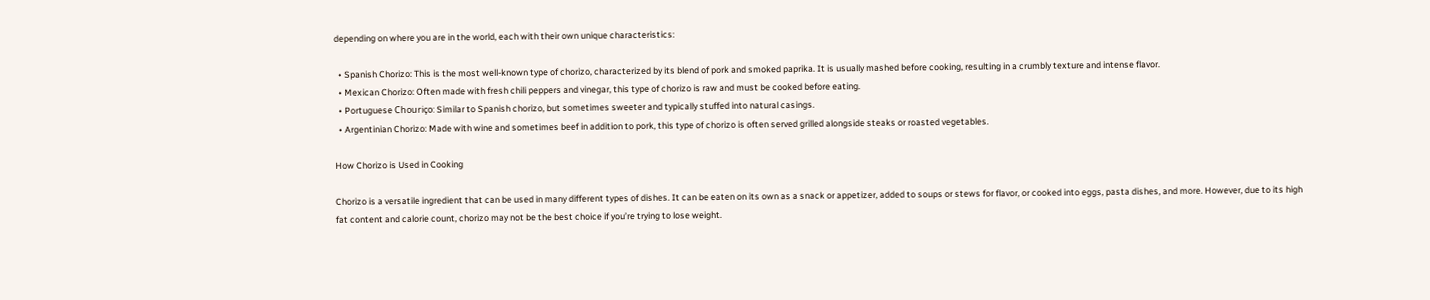depending on where you are in the world, each with their own unique characteristics:

  • Spanish Chorizo: This is the most well-known type of chorizo, characterized by its blend of pork and smoked paprika. It is usually mashed before cooking, resulting in a crumbly texture and intense flavor.
  • Mexican Chorizo: Often made with fresh chili peppers and vinegar, this type of chorizo is raw and must be cooked before eating.
  • Portuguese Chouriço: Similar to Spanish chorizo, but sometimes sweeter and typically stuffed into natural casings.
  • Argentinian Chorizo: Made with wine and sometimes beef in addition to pork, this type of chorizo is often served grilled alongside steaks or roasted vegetables.

How Chorizo is Used in Cooking

Chorizo is a versatile ingredient that can be used in many different types of dishes. It can be eaten on its own as a snack or appetizer, added to soups or stews for flavor, or cooked into eggs, pasta dishes, and more. However, due to its high fat content and calorie count, chorizo may not be the best choice if you’re trying to lose weight.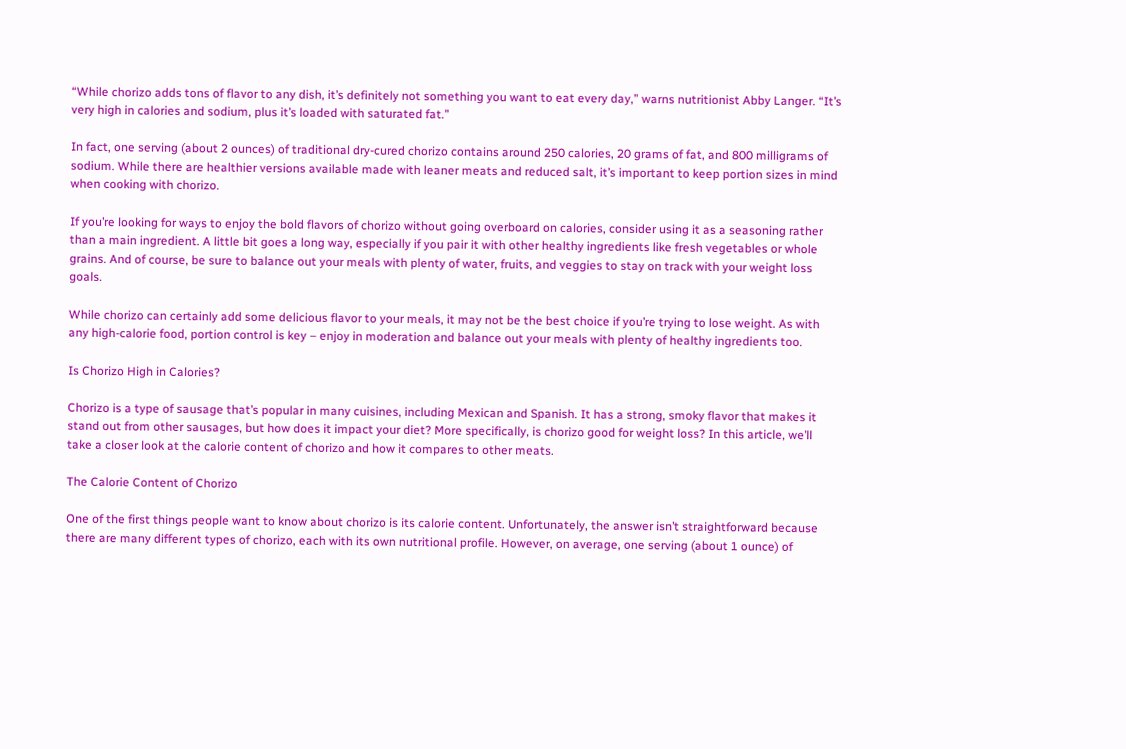“While chorizo adds tons of flavor to any dish, it’s definitely not something you want to eat every day,” warns nutritionist Abby Langer. “It’s very high in calories and sodium, plus it’s loaded with saturated fat.”

In fact, one serving (about 2 ounces) of traditional dry-cured chorizo contains around 250 calories, 20 grams of fat, and 800 milligrams of sodium. While there are healthier versions available made with leaner meats and reduced salt, it’s important to keep portion sizes in mind when cooking with chorizo.

If you’re looking for ways to enjoy the bold flavors of chorizo without going overboard on calories, consider using it as a seasoning rather than a main ingredient. A little bit goes a long way, especially if you pair it with other healthy ingredients like fresh vegetables or whole grains. And of course, be sure to balance out your meals with plenty of water, fruits, and veggies to stay on track with your weight loss goals.

While chorizo can certainly add some delicious flavor to your meals, it may not be the best choice if you’re trying to lose weight. As with any high-calorie food, portion control is key – enjoy in moderation and balance out your meals with plenty of healthy ingredients too.

Is Chorizo High in Calories?

Chorizo is a type of sausage that’s popular in many cuisines, including Mexican and Spanish. It has a strong, smoky flavor that makes it stand out from other sausages, but how does it impact your diet? More specifically, is chorizo good for weight loss? In this article, we’ll take a closer look at the calorie content of chorizo and how it compares to other meats.

The Calorie Content of Chorizo

One of the first things people want to know about chorizo is its calorie content. Unfortunately, the answer isn’t straightforward because there are many different types of chorizo, each with its own nutritional profile. However, on average, one serving (about 1 ounce) of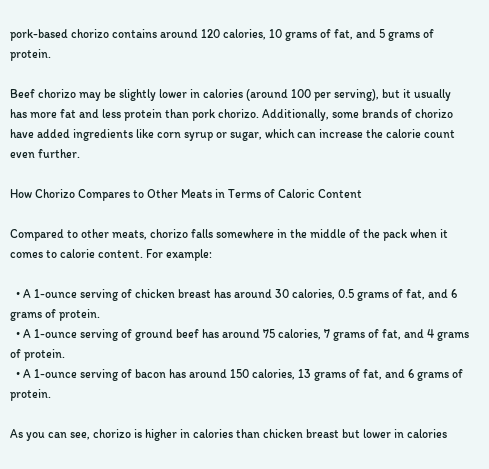pork-based chorizo contains around 120 calories, 10 grams of fat, and 5 grams of protein.

Beef chorizo may be slightly lower in calories (around 100 per serving), but it usually has more fat and less protein than pork chorizo. Additionally, some brands of chorizo have added ingredients like corn syrup or sugar, which can increase the calorie count even further.

How Chorizo Compares to Other Meats in Terms of Caloric Content

Compared to other meats, chorizo falls somewhere in the middle of the pack when it comes to calorie content. For example:

  • A 1-ounce serving of chicken breast has around 30 calories, 0.5 grams of fat, and 6 grams of protein.
  • A 1-ounce serving of ground beef has around 75 calories, 7 grams of fat, and 4 grams of protein.
  • A 1-ounce serving of bacon has around 150 calories, 13 grams of fat, and 6 grams of protein.

As you can see, chorizo is higher in calories than chicken breast but lower in calories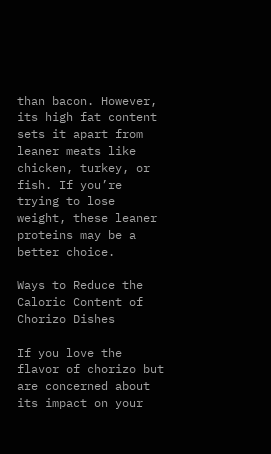than bacon. However, its high fat content sets it apart from leaner meats like chicken, turkey, or fish. If you’re trying to lose weight, these leaner proteins may be a better choice.

Ways to Reduce the Caloric Content of Chorizo Dishes

If you love the flavor of chorizo but are concerned about its impact on your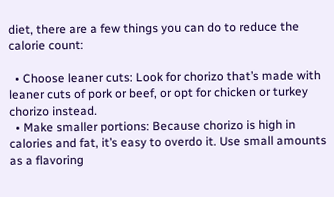diet, there are a few things you can do to reduce the calorie count:

  • Choose leaner cuts: Look for chorizo that’s made with leaner cuts of pork or beef, or opt for chicken or turkey chorizo instead.
  • Make smaller portions: Because chorizo is high in calories and fat, it’s easy to overdo it. Use small amounts as a flavoring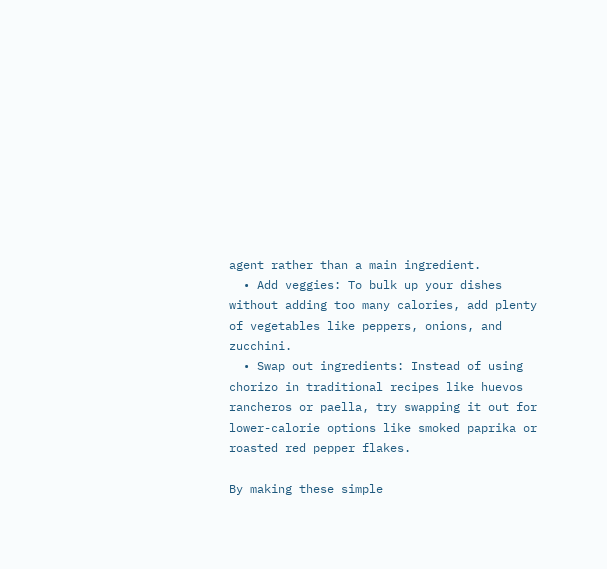agent rather than a main ingredient.
  • Add veggies: To bulk up your dishes without adding too many calories, add plenty of vegetables like peppers, onions, and zucchini.
  • Swap out ingredients: Instead of using chorizo in traditional recipes like huevos rancheros or paella, try swapping it out for lower-calorie options like smoked paprika or roasted red pepper flakes.

By making these simple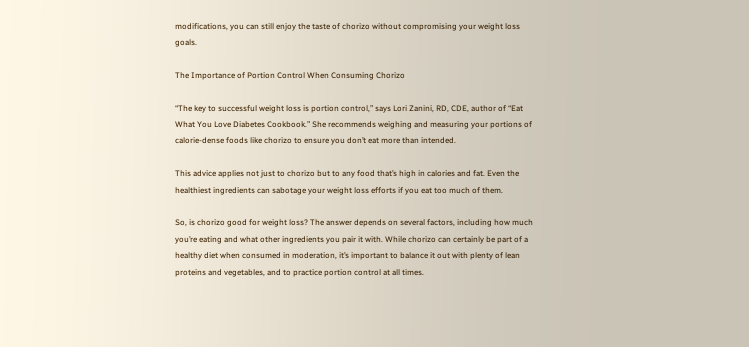modifications, you can still enjoy the taste of chorizo without compromising your weight loss goals.

The Importance of Portion Control When Consuming Chorizo

“The key to successful weight loss is portion control,” says Lori Zanini, RD, CDE, author of “Eat What You Love Diabetes Cookbook.” She recommends weighing and measuring your portions of calorie-dense foods like chorizo to ensure you don’t eat more than intended.

This advice applies not just to chorizo but to any food that’s high in calories and fat. Even the healthiest ingredients can sabotage your weight loss efforts if you eat too much of them.

So, is chorizo good for weight loss? The answer depends on several factors, including how much you’re eating and what other ingredients you pair it with. While chorizo can certainly be part of a healthy diet when consumed in moderation, it’s important to balance it out with plenty of lean proteins and vegetables, and to practice portion control at all times.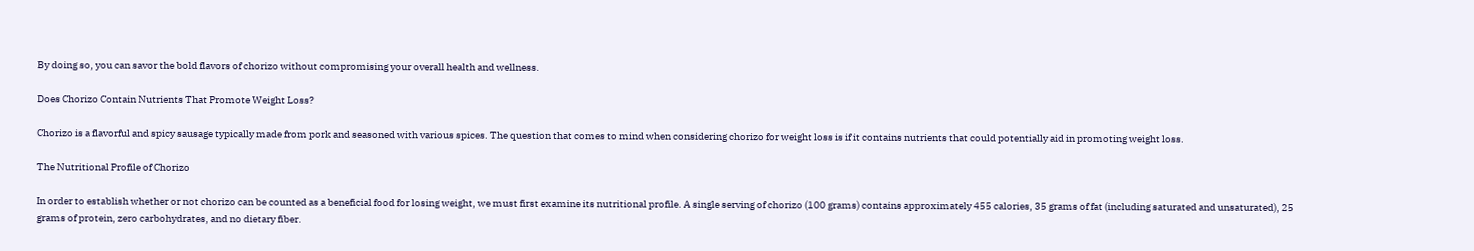By doing so, you can savor the bold flavors of chorizo without compromising your overall health and wellness.

Does Chorizo Contain Nutrients That Promote Weight Loss?

Chorizo is a flavorful and spicy sausage typically made from pork and seasoned with various spices. The question that comes to mind when considering chorizo for weight loss is if it contains nutrients that could potentially aid in promoting weight loss.

The Nutritional Profile of Chorizo

In order to establish whether or not chorizo can be counted as a beneficial food for losing weight, we must first examine its nutritional profile. A single serving of chorizo (100 grams) contains approximately 455 calories, 35 grams of fat (including saturated and unsaturated), 25 grams of protein, zero carbohydrates, and no dietary fiber.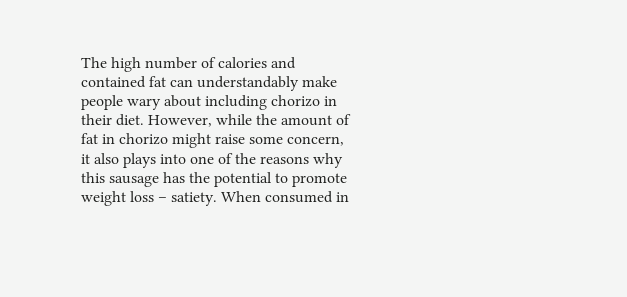The high number of calories and contained fat can understandably make people wary about including chorizo in their diet. However, while the amount of fat in chorizo might raise some concern, it also plays into one of the reasons why this sausage has the potential to promote weight loss – satiety. When consumed in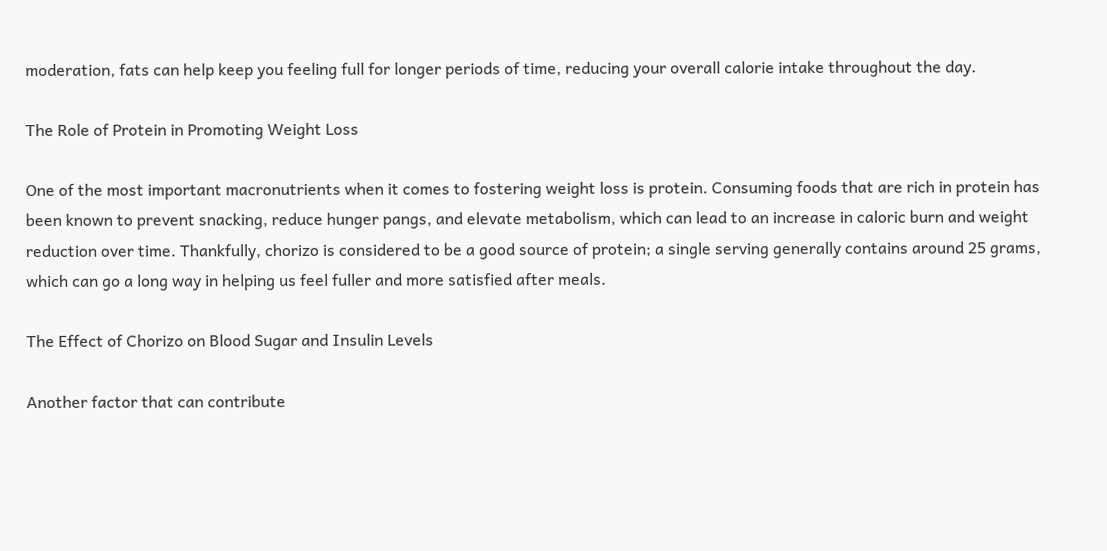moderation, fats can help keep you feeling full for longer periods of time, reducing your overall calorie intake throughout the day.

The Role of Protein in Promoting Weight Loss

One of the most important macronutrients when it comes to fostering weight loss is protein. Consuming foods that are rich in protein has been known to prevent snacking, reduce hunger pangs, and elevate metabolism, which can lead to an increase in caloric burn and weight reduction over time. Thankfully, chorizo is considered to be a good source of protein; a single serving generally contains around 25 grams, which can go a long way in helping us feel fuller and more satisfied after meals.

The Effect of Chorizo on Blood Sugar and Insulin Levels

Another factor that can contribute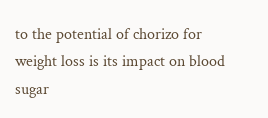to the potential of chorizo for weight loss is its impact on blood sugar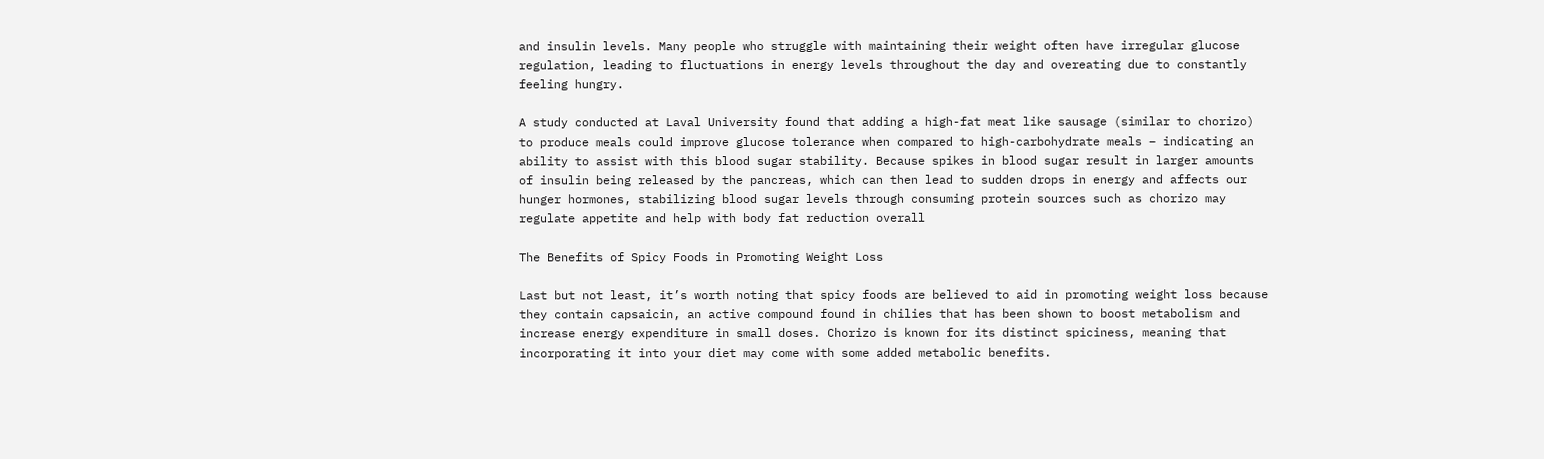and insulin levels. Many people who struggle with maintaining their weight often have irregular glucose regulation, leading to fluctuations in energy levels throughout the day and overeating due to constantly feeling hungry.

A study conducted at Laval University found that adding a high-fat meat like sausage (similar to chorizo) to produce meals could improve glucose tolerance when compared to high-carbohydrate meals – indicating an ability to assist with this blood sugar stability. Because spikes in blood sugar result in larger amounts of insulin being released by the pancreas, which can then lead to sudden drops in energy and affects our hunger hormones, stabilizing blood sugar levels through consuming protein sources such as chorizo may regulate appetite and help with body fat reduction overall

The Benefits of Spicy Foods in Promoting Weight Loss

Last but not least, it’s worth noting that spicy foods are believed to aid in promoting weight loss because they contain capsaicin, an active compound found in chilies that has been shown to boost metabolism and increase energy expenditure in small doses. Chorizo is known for its distinct spiciness, meaning that incorporating it into your diet may come with some added metabolic benefits.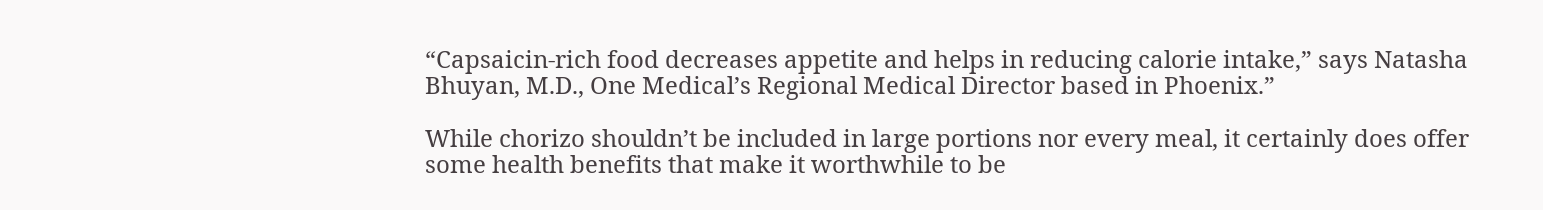“Capsaicin-rich food decreases appetite and helps in reducing calorie intake,” says Natasha Bhuyan, M.D., One Medical’s Regional Medical Director based in Phoenix.”

While chorizo shouldn’t be included in large portions nor every meal, it certainly does offer some health benefits that make it worthwhile to be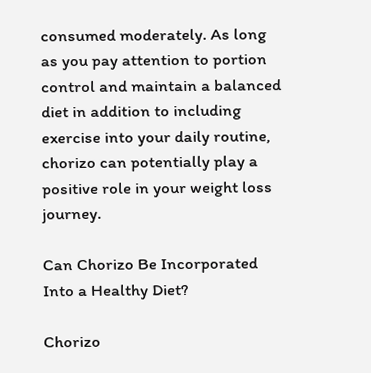consumed moderately. As long as you pay attention to portion control and maintain a balanced diet in addition to including exercise into your daily routine, chorizo can potentially play a positive role in your weight loss journey.

Can Chorizo Be Incorporated Into a Healthy Diet?

Chorizo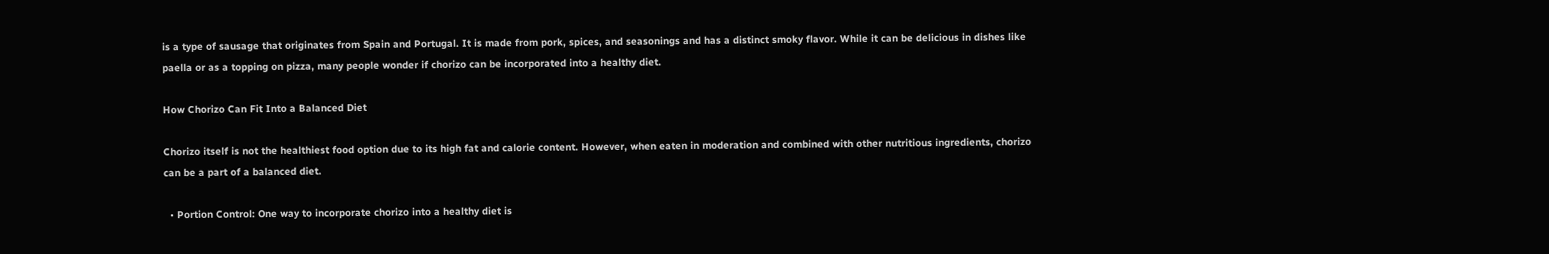is a type of sausage that originates from Spain and Portugal. It is made from pork, spices, and seasonings and has a distinct smoky flavor. While it can be delicious in dishes like paella or as a topping on pizza, many people wonder if chorizo can be incorporated into a healthy diet.

How Chorizo Can Fit Into a Balanced Diet

Chorizo itself is not the healthiest food option due to its high fat and calorie content. However, when eaten in moderation and combined with other nutritious ingredients, chorizo can be a part of a balanced diet.

  • Portion Control: One way to incorporate chorizo into a healthy diet is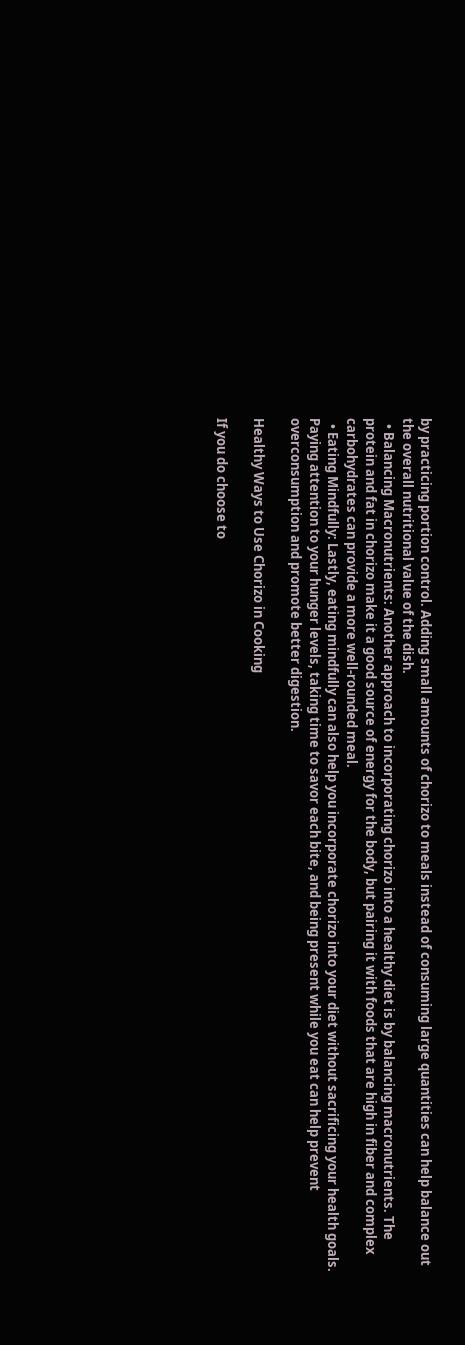by practicing portion control. Adding small amounts of chorizo to meals instead of consuming large quantities can help balance out the overall nutritional value of the dish.
  • Balancing Macronutrients: Another approach to incorporating chorizo into a healthy diet is by balancing macronutrients. The protein and fat in chorizo make it a good source of energy for the body, but pairing it with foods that are high in fiber and complex carbohydrates can provide a more well-rounded meal.
  • Eating Mindfully: Lastly, eating mindfully can also help you incorporate chorizo into your diet without sacrificing your health goals. Paying attention to your hunger levels, taking time to savor each bite, and being present while you eat can help prevent overconsumption and promote better digestion.

Healthy Ways to Use Chorizo in Cooking

If you do choose to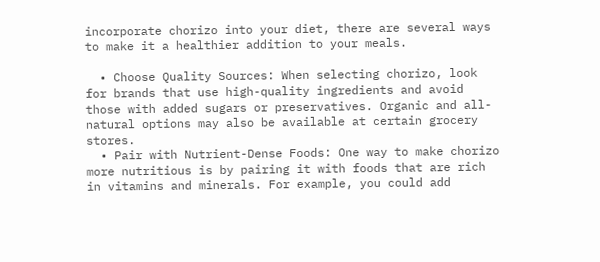incorporate chorizo into your diet, there are several ways to make it a healthier addition to your meals.

  • Choose Quality Sources: When selecting chorizo, look for brands that use high-quality ingredients and avoid those with added sugars or preservatives. Organic and all-natural options may also be available at certain grocery stores.
  • Pair with Nutrient-Dense Foods: One way to make chorizo more nutritious is by pairing it with foods that are rich in vitamins and minerals. For example, you could add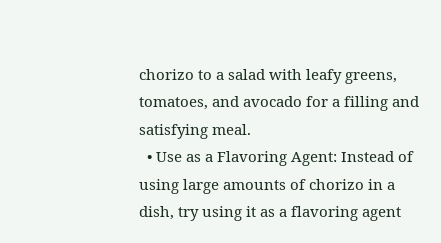chorizo to a salad with leafy greens, tomatoes, and avocado for a filling and satisfying meal.
  • Use as a Flavoring Agent: Instead of using large amounts of chorizo in a dish, try using it as a flavoring agent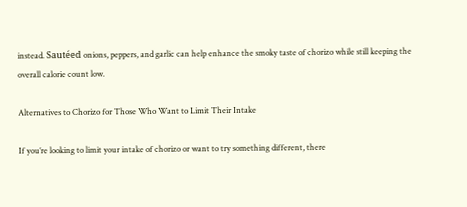instead. Sautéed onions, peppers, and garlic can help enhance the smoky taste of chorizo while still keeping the overall calorie count low.

Alternatives to Chorizo for Those Who Want to Limit Their Intake

If you’re looking to limit your intake of chorizo or want to try something different, there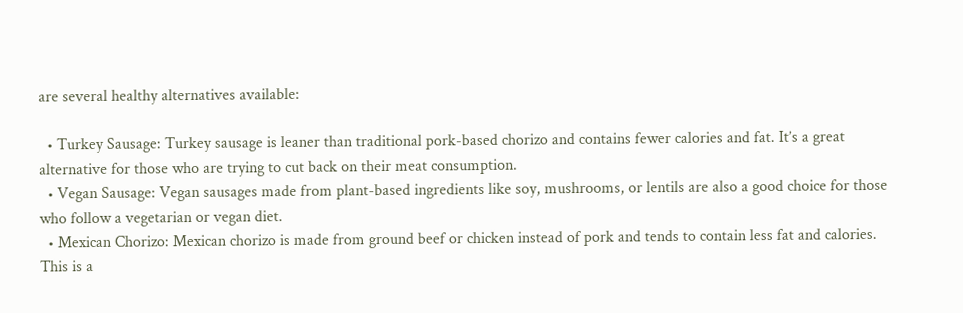are several healthy alternatives available:

  • Turkey Sausage: Turkey sausage is leaner than traditional pork-based chorizo and contains fewer calories and fat. It’s a great alternative for those who are trying to cut back on their meat consumption.
  • Vegan Sausage: Vegan sausages made from plant-based ingredients like soy, mushrooms, or lentils are also a good choice for those who follow a vegetarian or vegan diet.
  • Mexican Chorizo: Mexican chorizo is made from ground beef or chicken instead of pork and tends to contain less fat and calories. This is a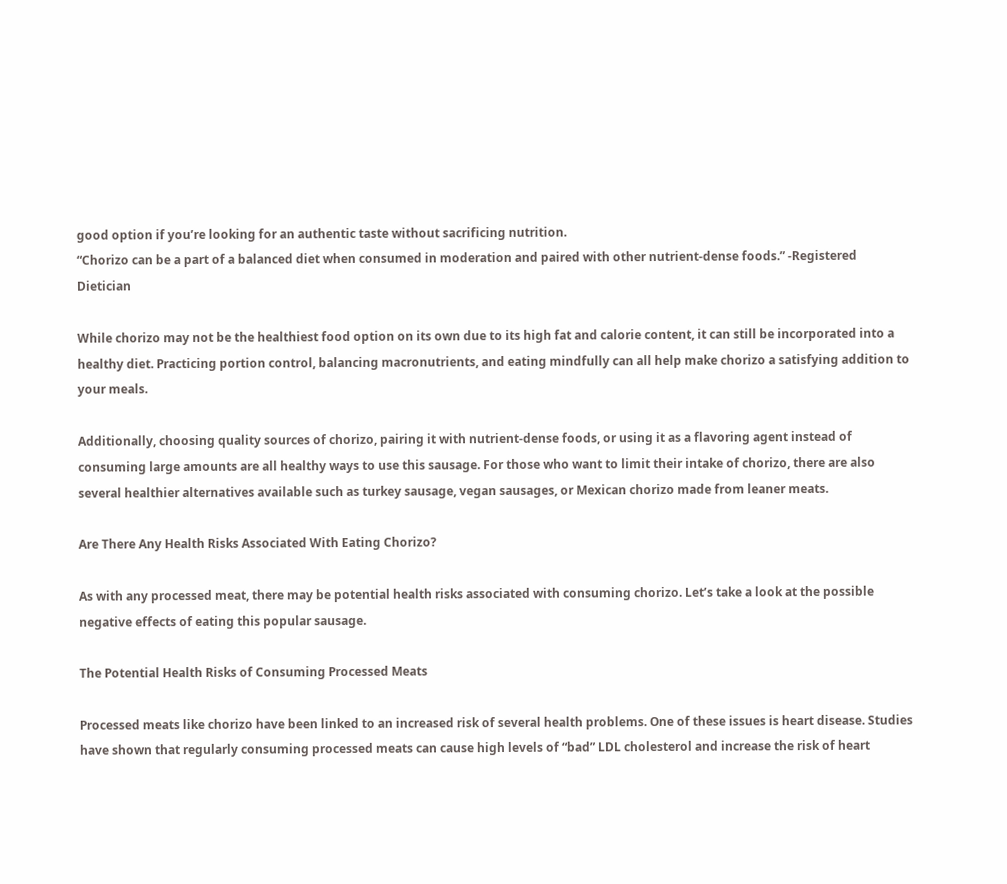good option if you’re looking for an authentic taste without sacrificing nutrition.
“Chorizo can be a part of a balanced diet when consumed in moderation and paired with other nutrient-dense foods.” -Registered Dietician

While chorizo may not be the healthiest food option on its own due to its high fat and calorie content, it can still be incorporated into a healthy diet. Practicing portion control, balancing macronutrients, and eating mindfully can all help make chorizo a satisfying addition to your meals.

Additionally, choosing quality sources of chorizo, pairing it with nutrient-dense foods, or using it as a flavoring agent instead of consuming large amounts are all healthy ways to use this sausage. For those who want to limit their intake of chorizo, there are also several healthier alternatives available such as turkey sausage, vegan sausages, or Mexican chorizo made from leaner meats.

Are There Any Health Risks Associated With Eating Chorizo?

As with any processed meat, there may be potential health risks associated with consuming chorizo. Let’s take a look at the possible negative effects of eating this popular sausage.

The Potential Health Risks of Consuming Processed Meats

Processed meats like chorizo have been linked to an increased risk of several health problems. One of these issues is heart disease. Studies have shown that regularly consuming processed meats can cause high levels of “bad” LDL cholesterol and increase the risk of heart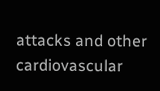attacks and other cardiovascular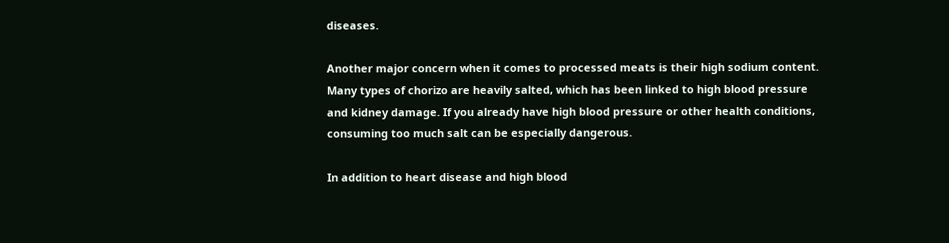diseases.

Another major concern when it comes to processed meats is their high sodium content. Many types of chorizo are heavily salted, which has been linked to high blood pressure and kidney damage. If you already have high blood pressure or other health conditions, consuming too much salt can be especially dangerous.

In addition to heart disease and high blood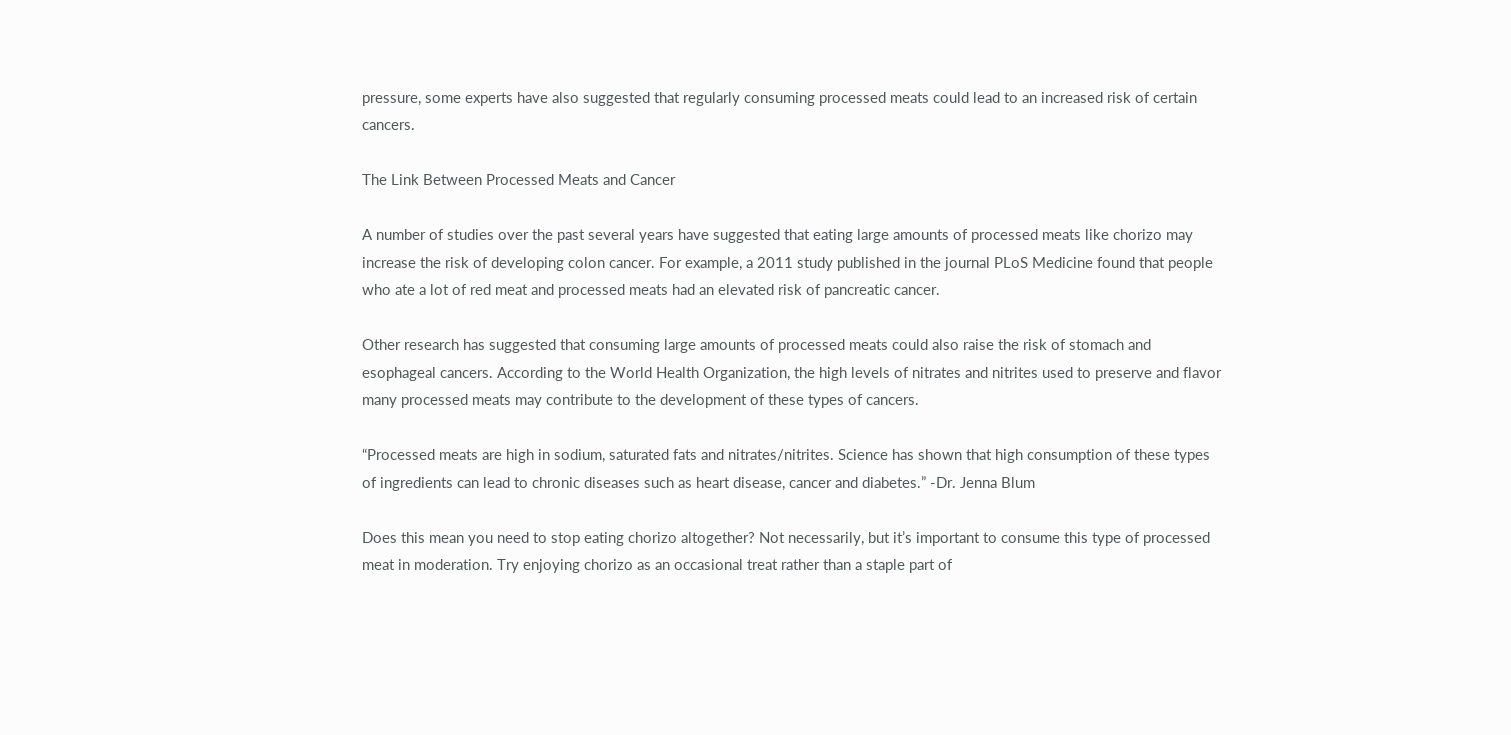pressure, some experts have also suggested that regularly consuming processed meats could lead to an increased risk of certain cancers.

The Link Between Processed Meats and Cancer

A number of studies over the past several years have suggested that eating large amounts of processed meats like chorizo may increase the risk of developing colon cancer. For example, a 2011 study published in the journal PLoS Medicine found that people who ate a lot of red meat and processed meats had an elevated risk of pancreatic cancer.

Other research has suggested that consuming large amounts of processed meats could also raise the risk of stomach and esophageal cancers. According to the World Health Organization, the high levels of nitrates and nitrites used to preserve and flavor many processed meats may contribute to the development of these types of cancers.

“Processed meats are high in sodium, saturated fats and nitrates/nitrites. Science has shown that high consumption of these types of ingredients can lead to chronic diseases such as heart disease, cancer and diabetes.” -Dr. Jenna Blum

Does this mean you need to stop eating chorizo altogether? Not necessarily, but it’s important to consume this type of processed meat in moderation. Try enjoying chorizo as an occasional treat rather than a staple part of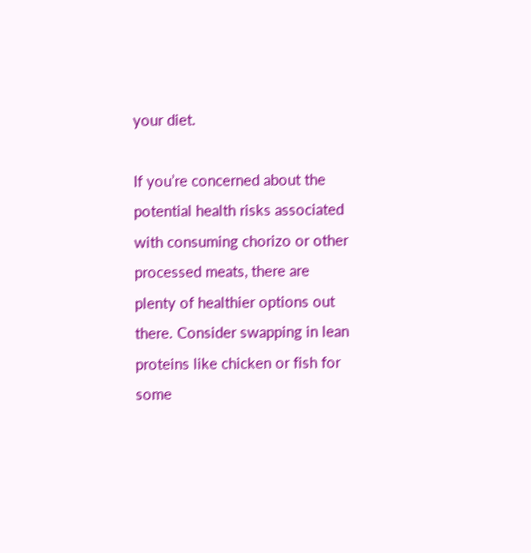your diet.

If you’re concerned about the potential health risks associated with consuming chorizo or other processed meats, there are plenty of healthier options out there. Consider swapping in lean proteins like chicken or fish for some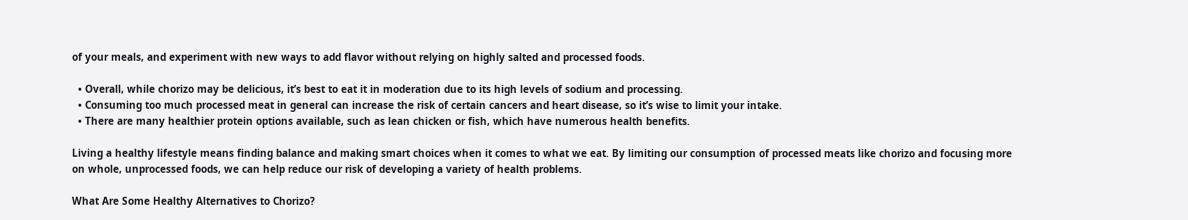of your meals, and experiment with new ways to add flavor without relying on highly salted and processed foods.

  • Overall, while chorizo may be delicious, it’s best to eat it in moderation due to its high levels of sodium and processing.
  • Consuming too much processed meat in general can increase the risk of certain cancers and heart disease, so it’s wise to limit your intake.
  • There are many healthier protein options available, such as lean chicken or fish, which have numerous health benefits.

Living a healthy lifestyle means finding balance and making smart choices when it comes to what we eat. By limiting our consumption of processed meats like chorizo and focusing more on whole, unprocessed foods, we can help reduce our risk of developing a variety of health problems.

What Are Some Healthy Alternatives to Chorizo?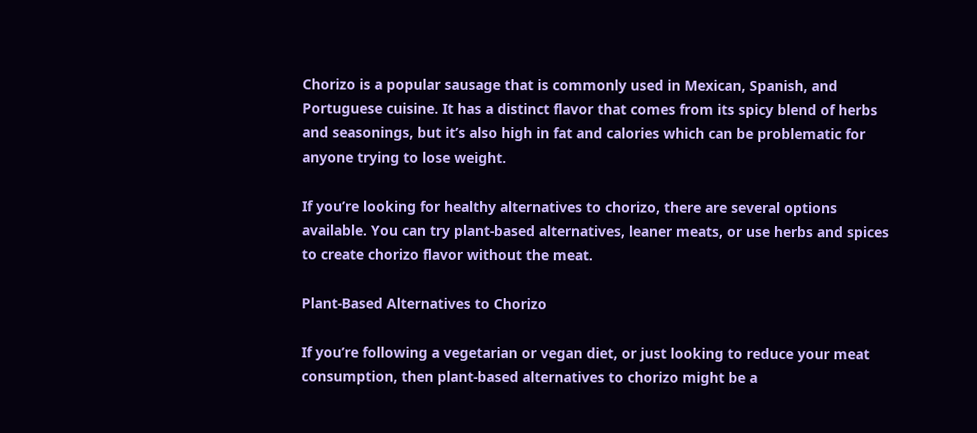Chorizo is a popular sausage that is commonly used in Mexican, Spanish, and Portuguese cuisine. It has a distinct flavor that comes from its spicy blend of herbs and seasonings, but it’s also high in fat and calories which can be problematic for anyone trying to lose weight.

If you’re looking for healthy alternatives to chorizo, there are several options available. You can try plant-based alternatives, leaner meats, or use herbs and spices to create chorizo flavor without the meat.

Plant-Based Alternatives to Chorizo

If you’re following a vegetarian or vegan diet, or just looking to reduce your meat consumption, then plant-based alternatives to chorizo might be a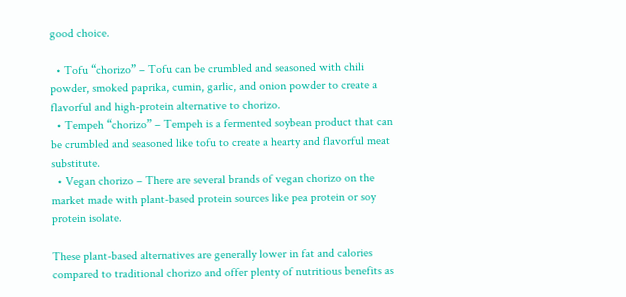good choice.

  • Tofu “chorizo” – Tofu can be crumbled and seasoned with chili powder, smoked paprika, cumin, garlic, and onion powder to create a flavorful and high-protein alternative to chorizo.
  • Tempeh “chorizo” – Tempeh is a fermented soybean product that can be crumbled and seasoned like tofu to create a hearty and flavorful meat substitute.
  • Vegan chorizo – There are several brands of vegan chorizo on the market made with plant-based protein sources like pea protein or soy protein isolate.

These plant-based alternatives are generally lower in fat and calories compared to traditional chorizo and offer plenty of nutritious benefits as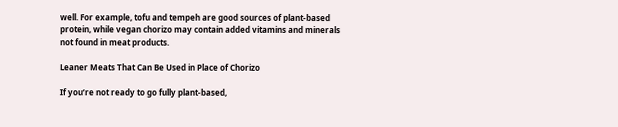well. For example, tofu and tempeh are good sources of plant-based protein, while vegan chorizo may contain added vitamins and minerals not found in meat products.

Leaner Meats That Can Be Used in Place of Chorizo

If you’re not ready to go fully plant-based,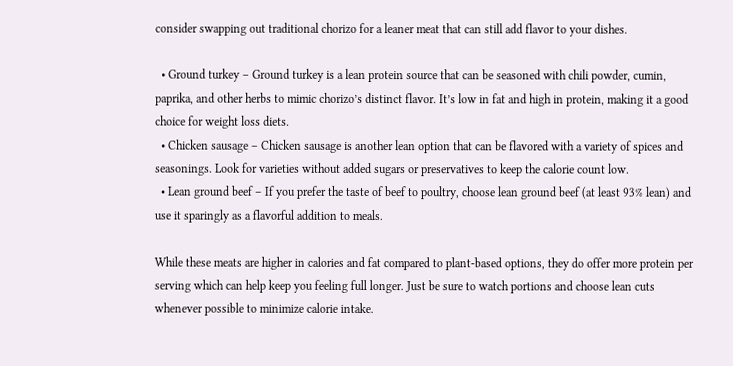consider swapping out traditional chorizo for a leaner meat that can still add flavor to your dishes.

  • Ground turkey – Ground turkey is a lean protein source that can be seasoned with chili powder, cumin, paprika, and other herbs to mimic chorizo’s distinct flavor. It’s low in fat and high in protein, making it a good choice for weight loss diets.
  • Chicken sausage – Chicken sausage is another lean option that can be flavored with a variety of spices and seasonings. Look for varieties without added sugars or preservatives to keep the calorie count low.
  • Lean ground beef – If you prefer the taste of beef to poultry, choose lean ground beef (at least 93% lean) and use it sparingly as a flavorful addition to meals.

While these meats are higher in calories and fat compared to plant-based options, they do offer more protein per serving which can help keep you feeling full longer. Just be sure to watch portions and choose lean cuts whenever possible to minimize calorie intake.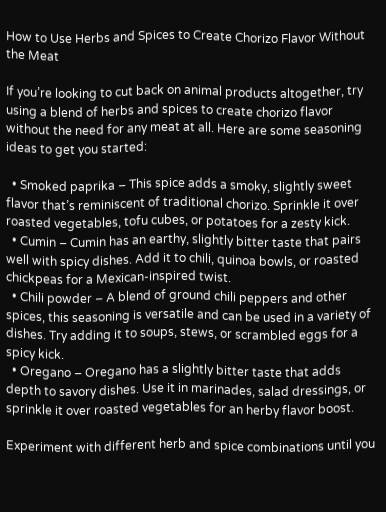How to Use Herbs and Spices to Create Chorizo Flavor Without the Meat

If you’re looking to cut back on animal products altogether, try using a blend of herbs and spices to create chorizo flavor without the need for any meat at all. Here are some seasoning ideas to get you started:

  • Smoked paprika – This spice adds a smoky, slightly sweet flavor that’s reminiscent of traditional chorizo. Sprinkle it over roasted vegetables, tofu cubes, or potatoes for a zesty kick.
  • Cumin – Cumin has an earthy, slightly bitter taste that pairs well with spicy dishes. Add it to chili, quinoa bowls, or roasted chickpeas for a Mexican-inspired twist.
  • Chili powder – A blend of ground chili peppers and other spices, this seasoning is versatile and can be used in a variety of dishes. Try adding it to soups, stews, or scrambled eggs for a spicy kick.
  • Oregano – Oregano has a slightly bitter taste that adds depth to savory dishes. Use it in marinades, salad dressings, or sprinkle it over roasted vegetables for an herby flavor boost.

Experiment with different herb and spice combinations until you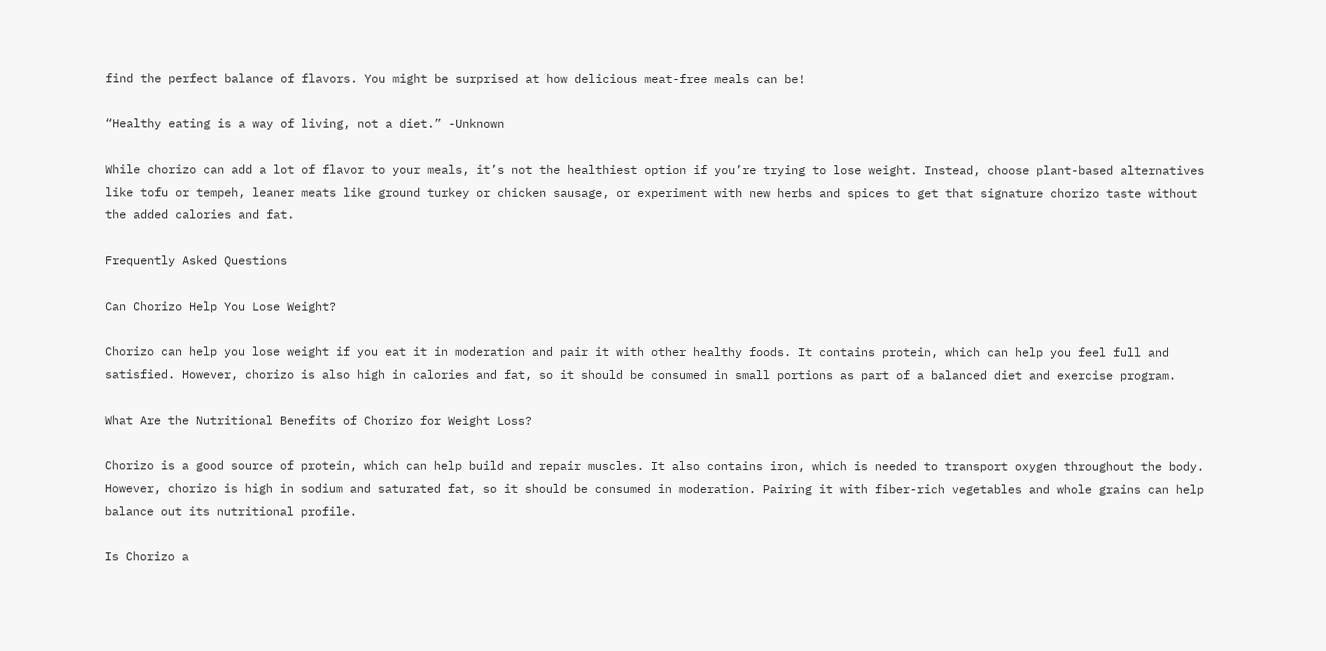find the perfect balance of flavors. You might be surprised at how delicious meat-free meals can be!

“Healthy eating is a way of living, not a diet.” -Unknown

While chorizo can add a lot of flavor to your meals, it’s not the healthiest option if you’re trying to lose weight. Instead, choose plant-based alternatives like tofu or tempeh, leaner meats like ground turkey or chicken sausage, or experiment with new herbs and spices to get that signature chorizo taste without the added calories and fat.

Frequently Asked Questions

Can Chorizo Help You Lose Weight?

Chorizo can help you lose weight if you eat it in moderation and pair it with other healthy foods. It contains protein, which can help you feel full and satisfied. However, chorizo is also high in calories and fat, so it should be consumed in small portions as part of a balanced diet and exercise program.

What Are the Nutritional Benefits of Chorizo for Weight Loss?

Chorizo is a good source of protein, which can help build and repair muscles. It also contains iron, which is needed to transport oxygen throughout the body. However, chorizo is high in sodium and saturated fat, so it should be consumed in moderation. Pairing it with fiber-rich vegetables and whole grains can help balance out its nutritional profile.

Is Chorizo a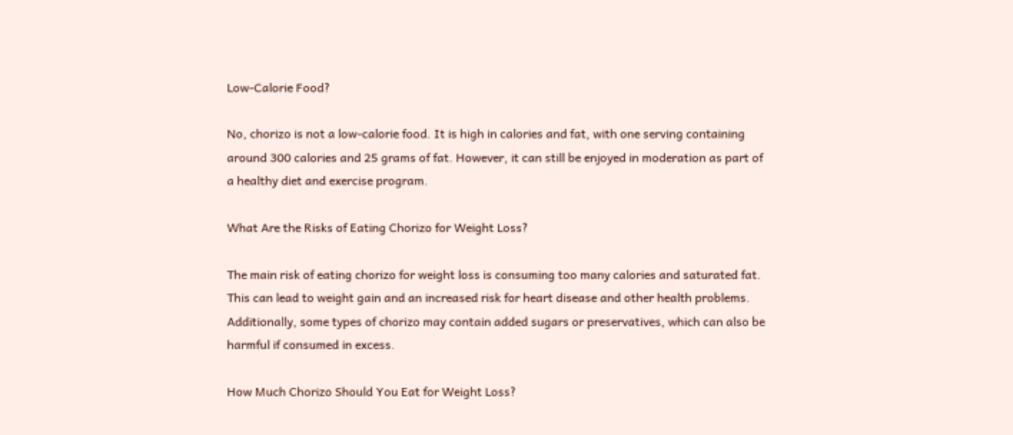Low-Calorie Food?

No, chorizo is not a low-calorie food. It is high in calories and fat, with one serving containing around 300 calories and 25 grams of fat. However, it can still be enjoyed in moderation as part of a healthy diet and exercise program.

What Are the Risks of Eating Chorizo for Weight Loss?

The main risk of eating chorizo for weight loss is consuming too many calories and saturated fat. This can lead to weight gain and an increased risk for heart disease and other health problems. Additionally, some types of chorizo may contain added sugars or preservatives, which can also be harmful if consumed in excess.

How Much Chorizo Should You Eat for Weight Loss?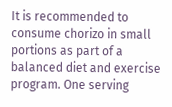It is recommended to consume chorizo in small portions as part of a balanced diet and exercise program. One serving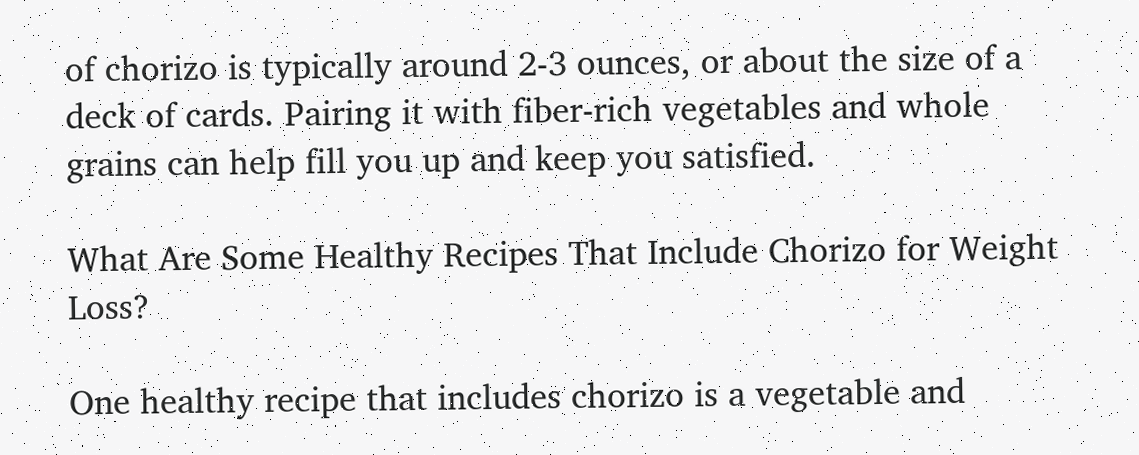of chorizo is typically around 2-3 ounces, or about the size of a deck of cards. Pairing it with fiber-rich vegetables and whole grains can help fill you up and keep you satisfied.

What Are Some Healthy Recipes That Include Chorizo for Weight Loss?

One healthy recipe that includes chorizo is a vegetable and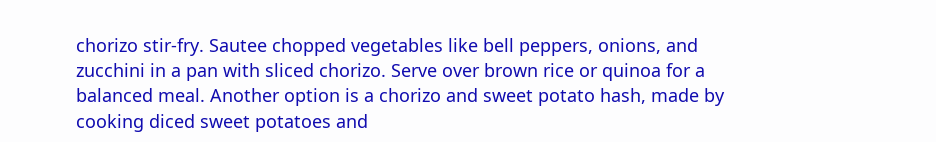chorizo stir-fry. Sautee chopped vegetables like bell peppers, onions, and zucchini in a pan with sliced chorizo. Serve over brown rice or quinoa for a balanced meal. Another option is a chorizo and sweet potato hash, made by cooking diced sweet potatoes and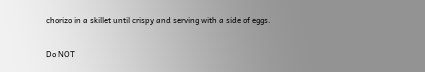chorizo in a skillet until crispy and serving with a side of eggs.

Do NOT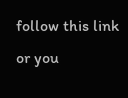follow this link or you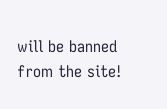will be banned from the site!